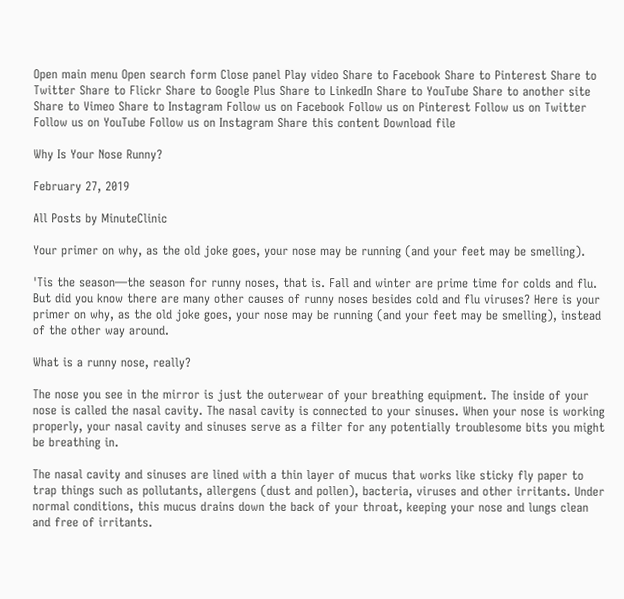Open main menu Open search form Close panel Play video Share to Facebook Share to Pinterest Share to Twitter Share to Flickr Share to Google Plus Share to LinkedIn Share to YouTube Share to another site Share to Vimeo Share to Instagram Follow us on Facebook Follow us on Pinterest Follow us on Twitter Follow us on YouTube Follow us on Instagram Share this content Download file

Why Is Your Nose Runny?

February 27, 2019

All Posts by MinuteClinic

Your primer on why, as the old joke goes, your nose may be running (and your feet may be smelling).

'Tis the season—the season for runny noses, that is. Fall and winter are prime time for colds and flu. But did you know there are many other causes of runny noses besides cold and flu viruses? Here is your primer on why, as the old joke goes, your nose may be running (and your feet may be smelling), instead of the other way around.

What is a runny nose, really?

The nose you see in the mirror is just the outerwear of your breathing equipment. The inside of your nose is called the nasal cavity. The nasal cavity is connected to your sinuses. When your nose is working properly, your nasal cavity and sinuses serve as a filter for any potentially troublesome bits you might be breathing in.

The nasal cavity and sinuses are lined with a thin layer of mucus that works like sticky fly paper to trap things such as pollutants, allergens (dust and pollen), bacteria, viruses and other irritants. Under normal conditions, this mucus drains down the back of your throat, keeping your nose and lungs clean and free of irritants.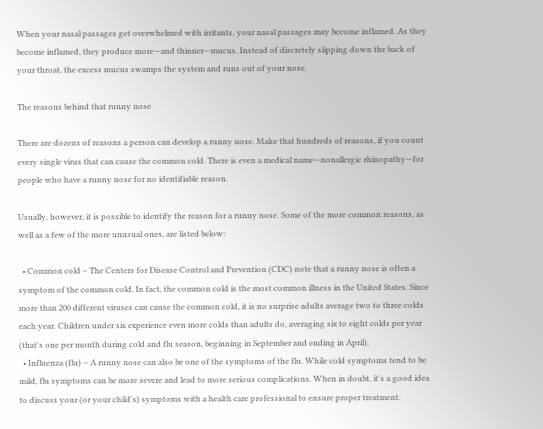When your nasal passages get overwhelmed with irritants, your nasal passages may become inflamed. As they become inflamed, they produce more—and thinner—mucus. Instead of discretely slipping down the back of your throat, the excess mucus swamps the system and runs out of your nose.

The reasons behind that runny nose

There are dozens of reasons a person can develop a runny nose. Make that hundreds of reasons, if you count every single virus that can cause the common cold. There is even a medical name—nonallergic rhinopathy—for people who have a runny nose for no identifiable reason.

Usually, however, it is possible to identify the reason for a runny nose. Some of the more common reasons, as well as a few of the more unusual ones, are listed below:

  • Common cold – The Centers for Disease Control and Prevention (CDC) note that a runny nose is often a symptom of the common cold. In fact, the common cold is the most common illness in the United States. Since more than 200 different viruses can cause the common cold, it is no surprise adults average two to three colds each year. Children under six experience even more colds than adults do, averaging six to eight colds per year (that's one per month during cold and flu season, beginning in September and ending in April).
  • Influenza (flu) – A runny nose can also be one of the symptoms of the flu. While cold symptoms tend to be mild, flu symptoms can be more severe and lead to more serious complications. When in doubt, it's a good idea to discuss your (or your child's) symptoms with a health care professional to ensure proper treatment.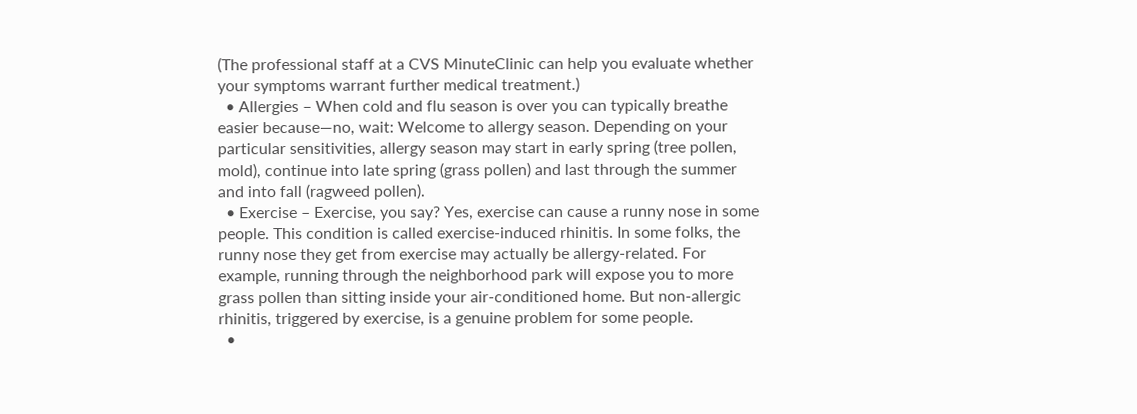(The professional staff at a CVS MinuteClinic can help you evaluate whether your symptoms warrant further medical treatment.)
  • Allergies – When cold and flu season is over you can typically breathe easier because—no, wait: Welcome to allergy season. Depending on your particular sensitivities, allergy season may start in early spring (tree pollen, mold), continue into late spring (grass pollen) and last through the summer and into fall (ragweed pollen).
  • Exercise – Exercise, you say? Yes, exercise can cause a runny nose in some people. This condition is called exercise-induced rhinitis. In some folks, the runny nose they get from exercise may actually be allergy-related. For example, running through the neighborhood park will expose you to more grass pollen than sitting inside your air-conditioned home. But non-allergic rhinitis, triggered by exercise, is a genuine problem for some people.
  •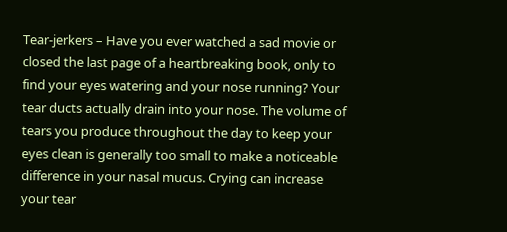Tear-jerkers – Have you ever watched a sad movie or closed the last page of a heartbreaking book, only to find your eyes watering and your nose running? Your tear ducts actually drain into your nose. The volume of tears you produce throughout the day to keep your eyes clean is generally too small to make a noticeable difference in your nasal mucus. Crying can increase your tear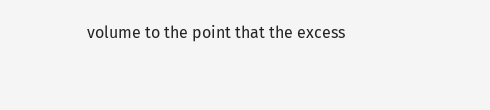volume to the point that the excess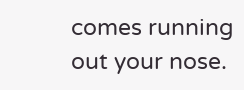comes running out your nose.